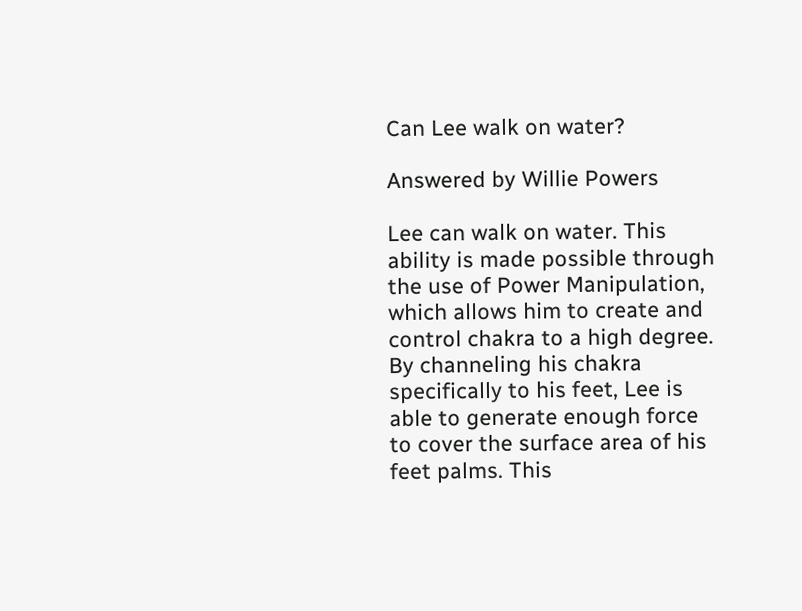Can Lee walk on water?

Answered by Willie Powers

Lee can walk on water. This ability is made possible through the use of Power Manipulation, which allows him to create and control chakra to a high degree. By channeling his chakra specifically to his feet, Lee is able to generate enough force to cover the surface area of his feet palms. This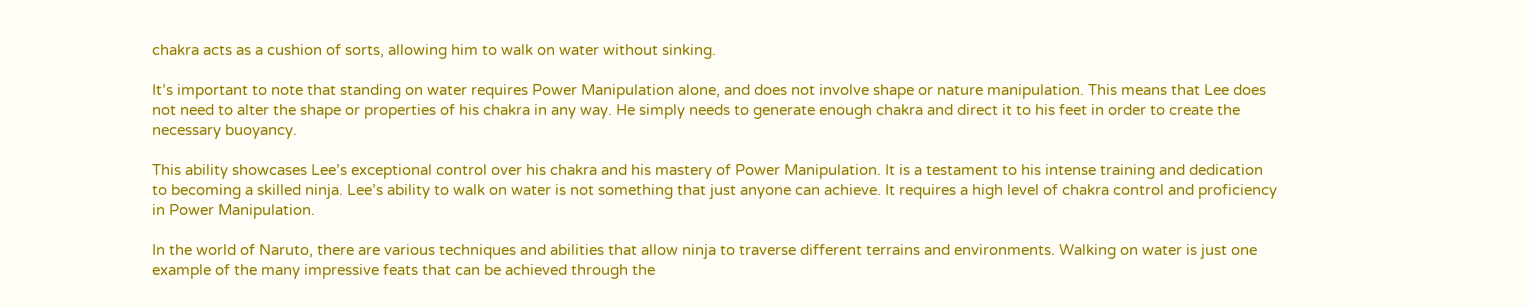chakra acts as a cushion of sorts, allowing him to walk on water without sinking.

It’s important to note that standing on water requires Power Manipulation alone, and does not involve shape or nature manipulation. This means that Lee does not need to alter the shape or properties of his chakra in any way. He simply needs to generate enough chakra and direct it to his feet in order to create the necessary buoyancy.

This ability showcases Lee’s exceptional control over his chakra and his mastery of Power Manipulation. It is a testament to his intense training and dedication to becoming a skilled ninja. Lee’s ability to walk on water is not something that just anyone can achieve. It requires a high level of chakra control and proficiency in Power Manipulation.

In the world of Naruto, there are various techniques and abilities that allow ninja to traverse different terrains and environments. Walking on water is just one example of the many impressive feats that can be achieved through the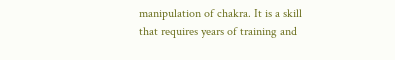manipulation of chakra. It is a skill that requires years of training and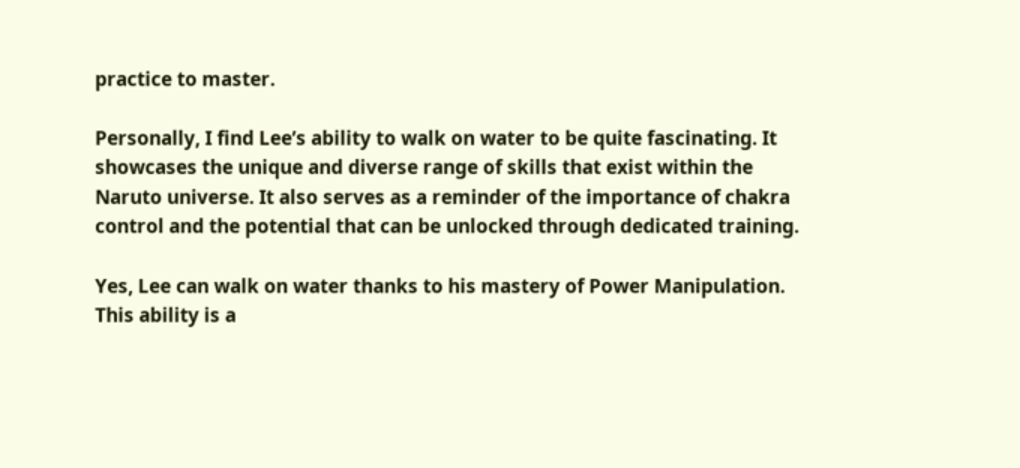practice to master.

Personally, I find Lee’s ability to walk on water to be quite fascinating. It showcases the unique and diverse range of skills that exist within the Naruto universe. It also serves as a reminder of the importance of chakra control and the potential that can be unlocked through dedicated training.

Yes, Lee can walk on water thanks to his mastery of Power Manipulation. This ability is a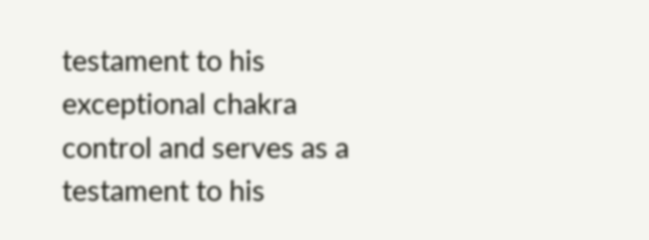testament to his exceptional chakra control and serves as a testament to his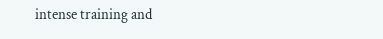intense training and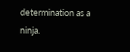determination as a ninja.